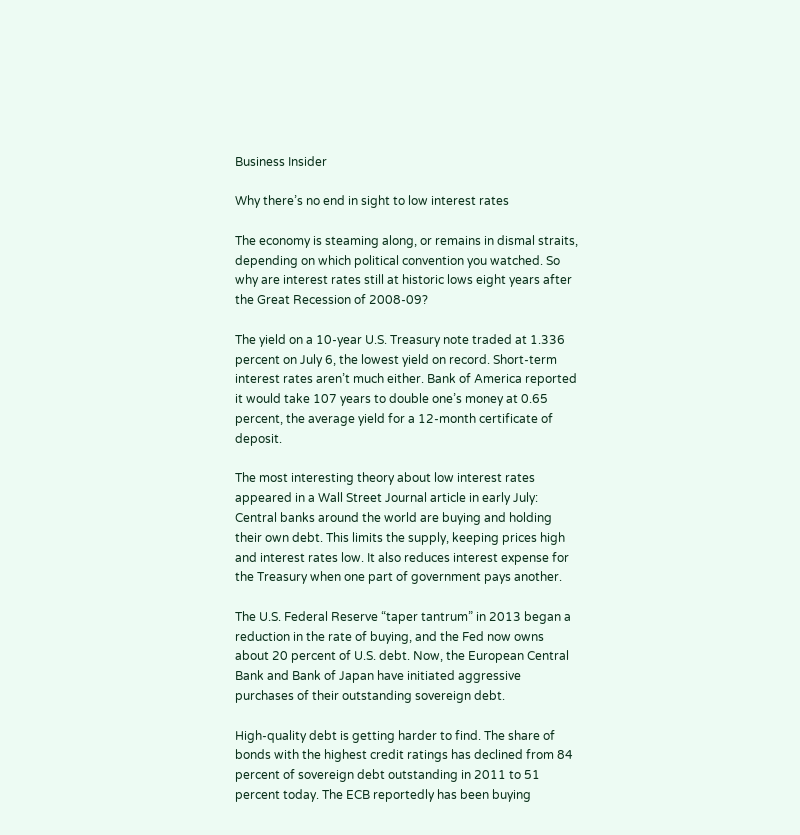Business Insider

Why there’s no end in sight to low interest rates

The economy is steaming along, or remains in dismal straits, depending on which political convention you watched. So why are interest rates still at historic lows eight years after the Great Recession of 2008-09?

The yield on a 10-year U.S. Treasury note traded at 1.336 percent on July 6, the lowest yield on record. Short-term interest rates aren’t much either. Bank of America reported it would take 107 years to double one’s money at 0.65 percent, the average yield for a 12-month certificate of deposit.

The most interesting theory about low interest rates appeared in a Wall Street Journal article in early July: Central banks around the world are buying and holding their own debt. This limits the supply, keeping prices high and interest rates low. It also reduces interest expense for the Treasury when one part of government pays another.

The U.S. Federal Reserve “taper tantrum” in 2013 began a reduction in the rate of buying, and the Fed now owns about 20 percent of U.S. debt. Now, the European Central Bank and Bank of Japan have initiated aggressive purchases of their outstanding sovereign debt.

High-quality debt is getting harder to find. The share of bonds with the highest credit ratings has declined from 84 percent of sovereign debt outstanding in 2011 to 51 percent today. The ECB reportedly has been buying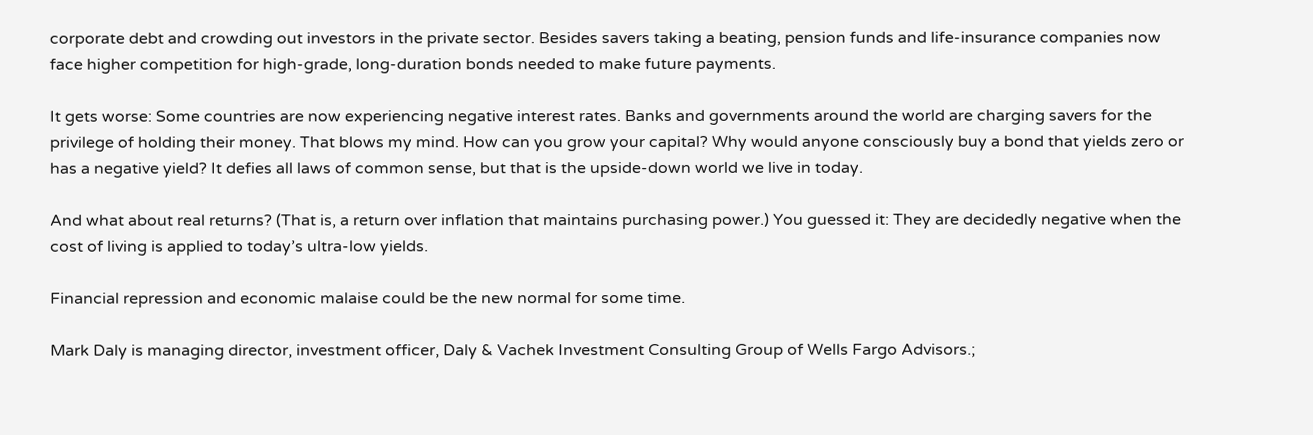corporate debt and crowding out investors in the private sector. Besides savers taking a beating, pension funds and life-insurance companies now face higher competition for high-grade, long-duration bonds needed to make future payments.

It gets worse: Some countries are now experiencing negative interest rates. Banks and governments around the world are charging savers for the privilege of holding their money. That blows my mind. How can you grow your capital? Why would anyone consciously buy a bond that yields zero or has a negative yield? It defies all laws of common sense, but that is the upside-down world we live in today.

And what about real returns? (That is, a return over inflation that maintains purchasing power.) You guessed it: They are decidedly negative when the cost of living is applied to today’s ultra-low yields.

Financial repression and economic malaise could be the new normal for some time.

Mark Daly is managing director, investment officer, Daly & Vachek Investment Consulting Group of Wells Fargo Advisors.;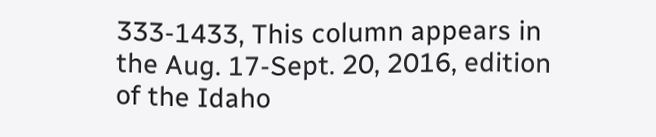333-1433, This column appears in the Aug. 17-Sept. 20, 2016, edition of the Idaho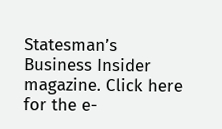Statesman’s Business Insider magazine. Click here for the e-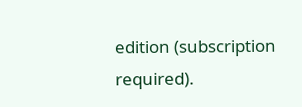edition (subscription required).